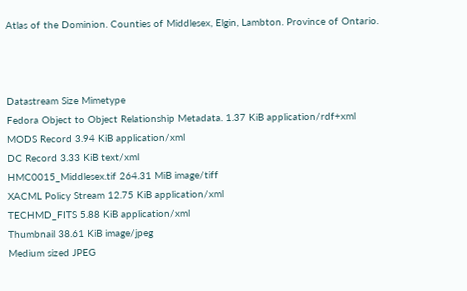Atlas of the Dominion. Counties of Middlesex, Elgin, Lambton. Province of Ontario.



Datastream Size Mimetype
Fedora Object to Object Relationship Metadata. 1.37 KiB application/rdf+xml
MODS Record 3.94 KiB application/xml
DC Record 3.33 KiB text/xml
HMC0015_Middlesex.tif 264.31 MiB image/tiff
XACML Policy Stream 12.75 KiB application/xml
TECHMD_FITS 5.88 KiB application/xml
Thumbnail 38.61 KiB image/jpeg
Medium sized JPEG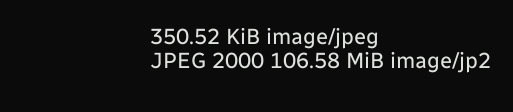350.52 KiB image/jpeg
JPEG 2000 106.58 MiB image/jp2